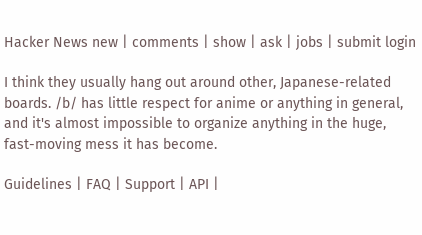Hacker News new | comments | show | ask | jobs | submit login

I think they usually hang out around other, Japanese-related boards. /b/ has little respect for anime or anything in general, and it's almost impossible to organize anything in the huge, fast-moving mess it has become.

Guidelines | FAQ | Support | API |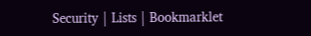Security | Lists | Bookmarklet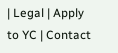| Legal | Apply to YC | Contact